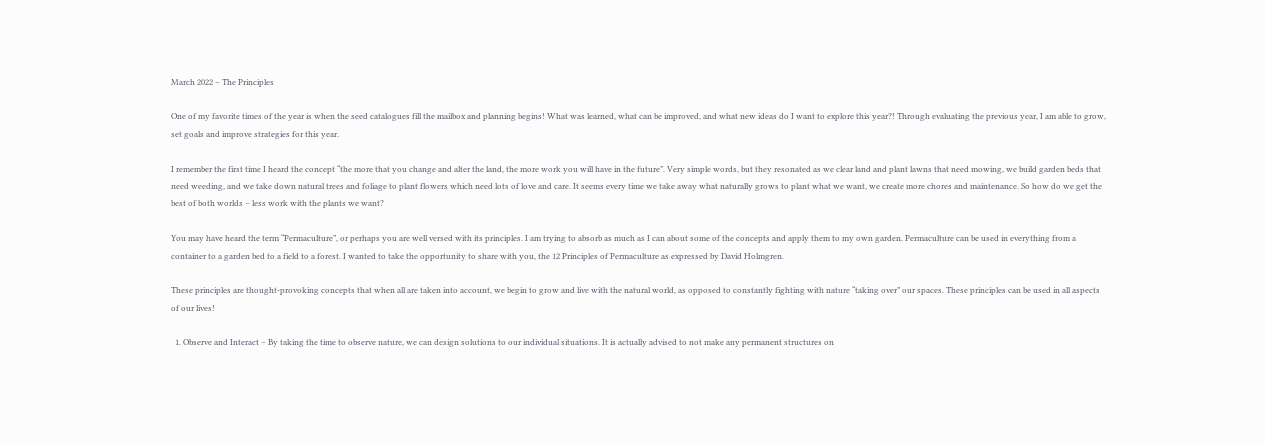March 2022 – The Principles

One of my favorite times of the year is when the seed catalogues fill the mailbox and planning begins! What was learned, what can be improved, and what new ideas do I want to explore this year?! Through evaluating the previous year, I am able to grow, set goals and improve strategies for this year.

I remember the first time I heard the concept “the more that you change and alter the land, the more work you will have in the future”. Very simple words, but they resonated as we clear land and plant lawns that need mowing, we build garden beds that need weeding, and we take down natural trees and foliage to plant flowers which need lots of love and care. It seems every time we take away what naturally grows to plant what we want, we create more chores and maintenance. So how do we get the best of both worlds – less work with the plants we want?

You may have heard the term “Permaculture”, or perhaps you are well versed with its principles. I am trying to absorb as much as I can about some of the concepts and apply them to my own garden. Permaculture can be used in everything from a container to a garden bed to a field to a forest. I wanted to take the opportunity to share with you, the 12 Principles of Permaculture as expressed by David Holmgren.

These principles are thought-provoking concepts that when all are taken into account, we begin to grow and live with the natural world, as opposed to constantly fighting with nature “taking over” our spaces. These principles can be used in all aspects of our lives!

  1. Observe and Interact – By taking the time to observe nature, we can design solutions to our individual situations. It is actually advised to not make any permanent structures on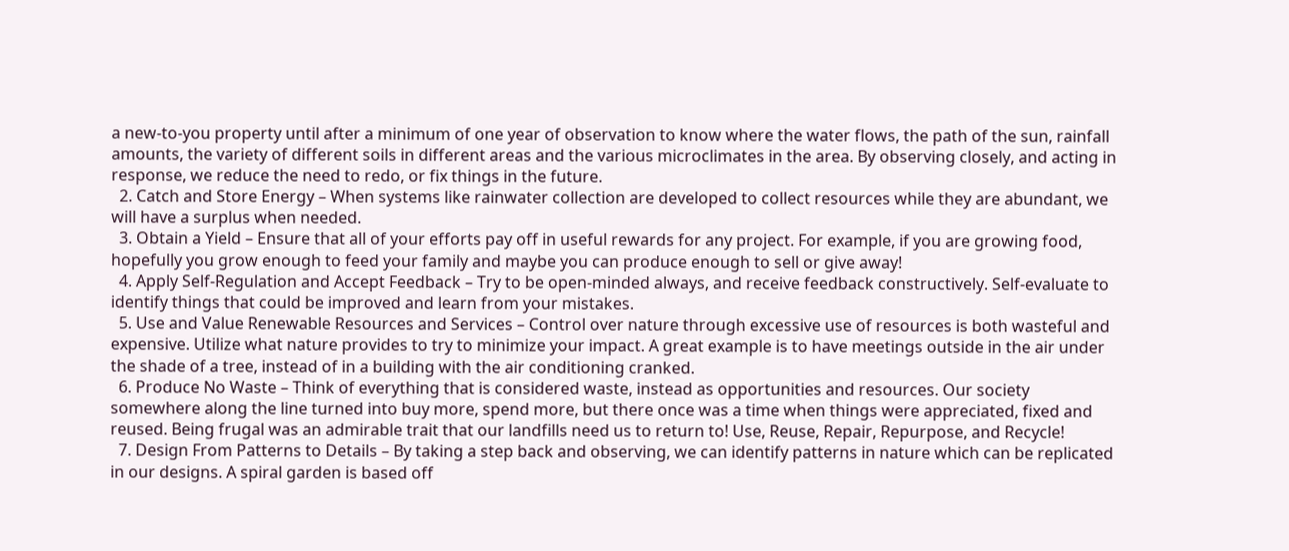a new-to-you property until after a minimum of one year of observation to know where the water flows, the path of the sun, rainfall amounts, the variety of different soils in different areas and the various microclimates in the area. By observing closely, and acting in response, we reduce the need to redo, or fix things in the future.
  2. Catch and Store Energy – When systems like rainwater collection are developed to collect resources while they are abundant, we will have a surplus when needed.
  3. Obtain a Yield – Ensure that all of your efforts pay off in useful rewards for any project. For example, if you are growing food, hopefully you grow enough to feed your family and maybe you can produce enough to sell or give away!
  4. Apply Self-Regulation and Accept Feedback – Try to be open-minded always, and receive feedback constructively. Self-evaluate to identify things that could be improved and learn from your mistakes.
  5. Use and Value Renewable Resources and Services – Control over nature through excessive use of resources is both wasteful and expensive. Utilize what nature provides to try to minimize your impact. A great example is to have meetings outside in the air under the shade of a tree, instead of in a building with the air conditioning cranked.
  6. Produce No Waste – Think of everything that is considered waste, instead as opportunities and resources. Our society somewhere along the line turned into buy more, spend more, but there once was a time when things were appreciated, fixed and reused. Being frugal was an admirable trait that our landfills need us to return to! Use, Reuse, Repair, Repurpose, and Recycle!
  7. Design From Patterns to Details – By taking a step back and observing, we can identify patterns in nature which can be replicated in our designs. A spiral garden is based off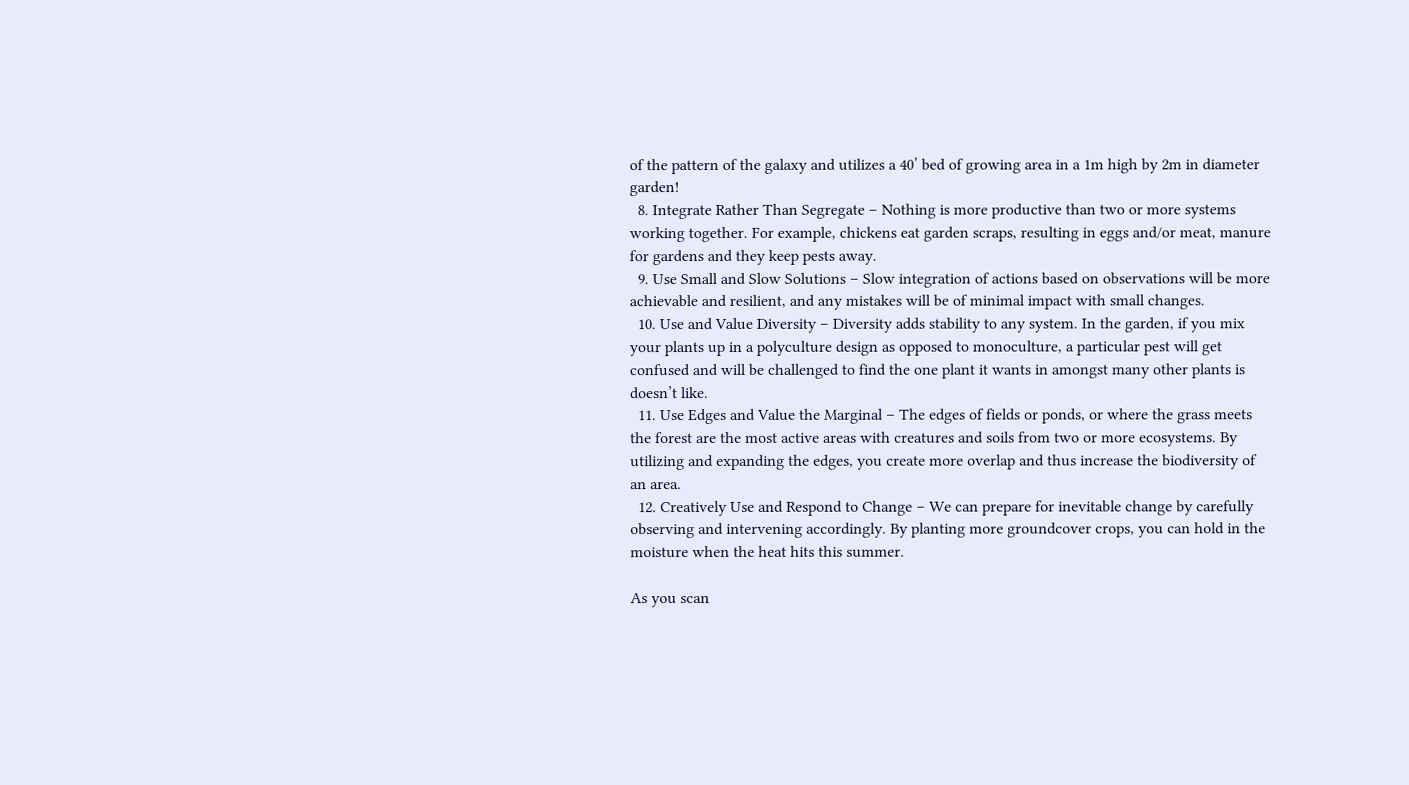of the pattern of the galaxy and utilizes a 40’ bed of growing area in a 1m high by 2m in diameter garden!
  8. Integrate Rather Than Segregate – Nothing is more productive than two or more systems working together. For example, chickens eat garden scraps, resulting in eggs and/or meat, manure for gardens and they keep pests away.
  9. Use Small and Slow Solutions – Slow integration of actions based on observations will be more achievable and resilient, and any mistakes will be of minimal impact with small changes.
  10. Use and Value Diversity – Diversity adds stability to any system. In the garden, if you mix your plants up in a polyculture design as opposed to monoculture, a particular pest will get confused and will be challenged to find the one plant it wants in amongst many other plants is doesn’t like.
  11. Use Edges and Value the Marginal – The edges of fields or ponds, or where the grass meets the forest are the most active areas with creatures and soils from two or more ecosystems. By utilizing and expanding the edges, you create more overlap and thus increase the biodiversity of an area.
  12. Creatively Use and Respond to Change – We can prepare for inevitable change by carefully observing and intervening accordingly. By planting more groundcover crops, you can hold in the moisture when the heat hits this summer.

As you scan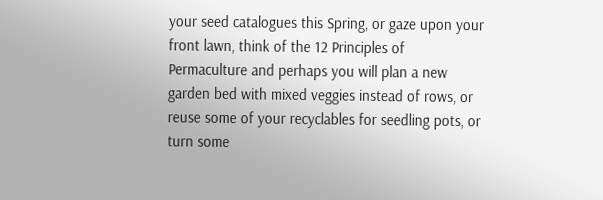your seed catalogues this Spring, or gaze upon your front lawn, think of the 12 Principles of Permaculture and perhaps you will plan a new garden bed with mixed veggies instead of rows, or reuse some of your recyclables for seedling pots, or turn some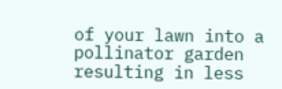of your lawn into a pollinator garden resulting in less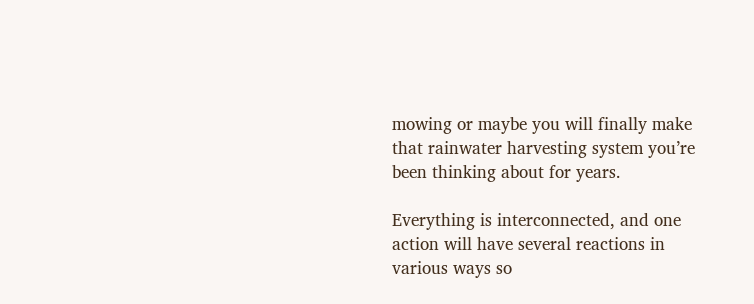mowing or maybe you will finally make that rainwater harvesting system you’re been thinking about for years.

Everything is interconnected, and one action will have several reactions in various ways so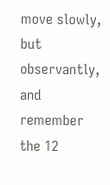move slowly, but observantly, and remember the 12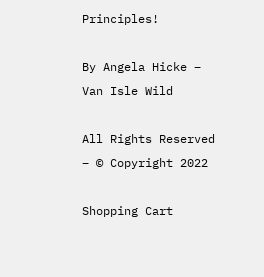Principles!

By Angela Hicke – Van Isle Wild

All Rights Reserved – © Copyright 2022

Shopping Cart